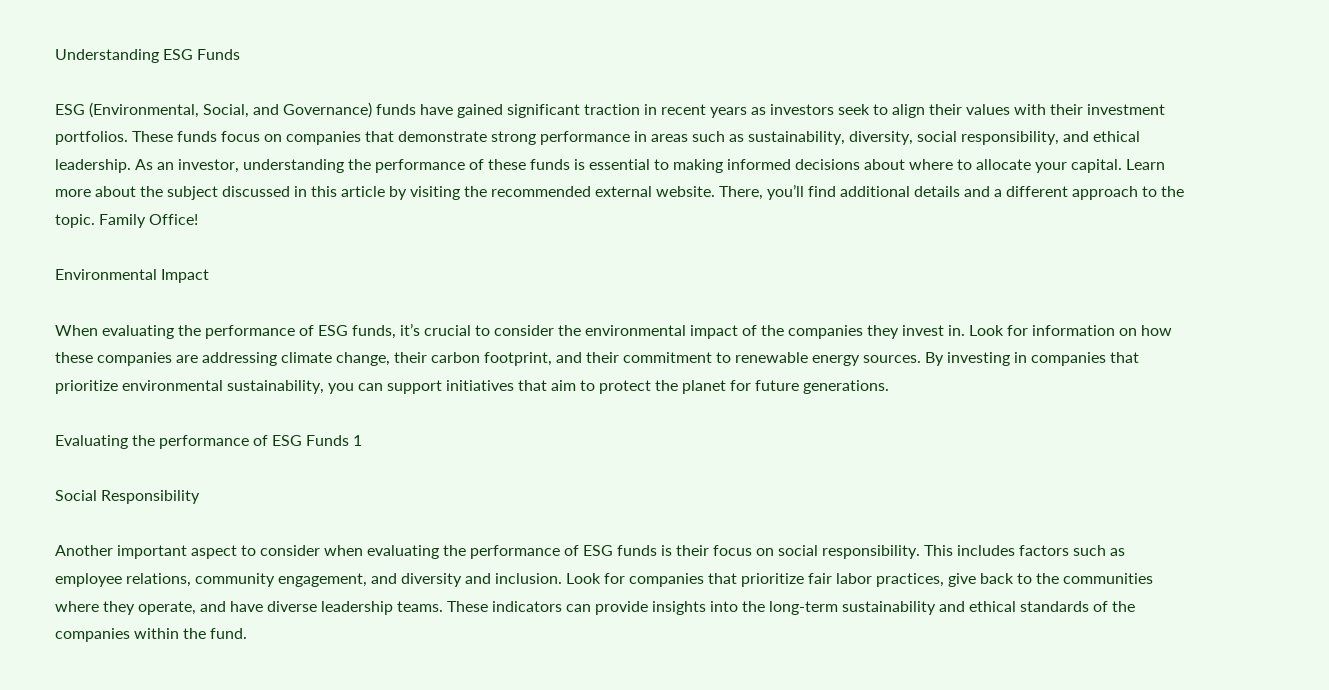Understanding ESG Funds

ESG (Environmental, Social, and Governance) funds have gained significant traction in recent years as investors seek to align their values with their investment portfolios. These funds focus on companies that demonstrate strong performance in areas such as sustainability, diversity, social responsibility, and ethical leadership. As an investor, understanding the performance of these funds is essential to making informed decisions about where to allocate your capital. Learn more about the subject discussed in this article by visiting the recommended external website. There, you’ll find additional details and a different approach to the topic. Family Office!

Environmental Impact

When evaluating the performance of ESG funds, it’s crucial to consider the environmental impact of the companies they invest in. Look for information on how these companies are addressing climate change, their carbon footprint, and their commitment to renewable energy sources. By investing in companies that prioritize environmental sustainability, you can support initiatives that aim to protect the planet for future generations.

Evaluating the performance of ESG Funds 1

Social Responsibility

Another important aspect to consider when evaluating the performance of ESG funds is their focus on social responsibility. This includes factors such as employee relations, community engagement, and diversity and inclusion. Look for companies that prioritize fair labor practices, give back to the communities where they operate, and have diverse leadership teams. These indicators can provide insights into the long-term sustainability and ethical standards of the companies within the fund.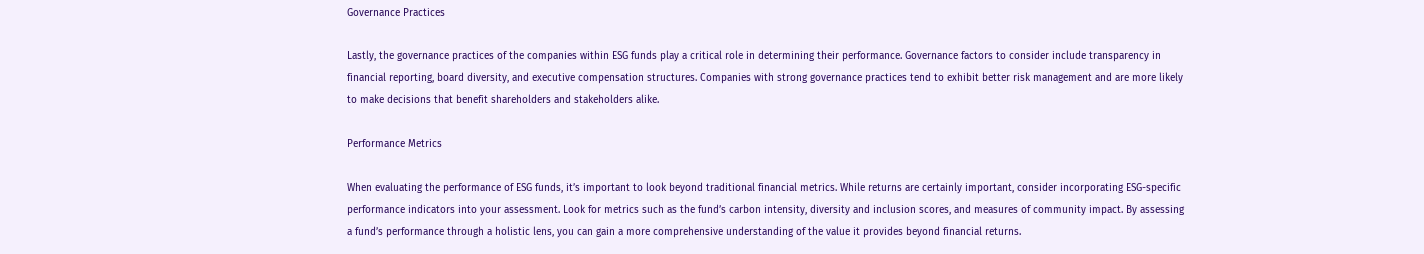Governance Practices

Lastly, the governance practices of the companies within ESG funds play a critical role in determining their performance. Governance factors to consider include transparency in financial reporting, board diversity, and executive compensation structures. Companies with strong governance practices tend to exhibit better risk management and are more likely to make decisions that benefit shareholders and stakeholders alike.

Performance Metrics

When evaluating the performance of ESG funds, it’s important to look beyond traditional financial metrics. While returns are certainly important, consider incorporating ESG-specific performance indicators into your assessment. Look for metrics such as the fund’s carbon intensity, diversity and inclusion scores, and measures of community impact. By assessing a fund’s performance through a holistic lens, you can gain a more comprehensive understanding of the value it provides beyond financial returns.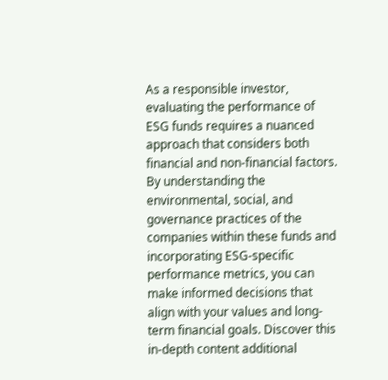As a responsible investor, evaluating the performance of ESG funds requires a nuanced approach that considers both financial and non-financial factors. By understanding the environmental, social, and governance practices of the companies within these funds and incorporating ESG-specific performance metrics, you can make informed decisions that align with your values and long-term financial goals. Discover this in-depth content additional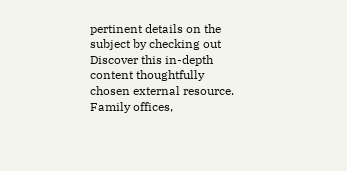pertinent details on the subject by checking out Discover this in-depth content thoughtfully chosen external resource. Family offices,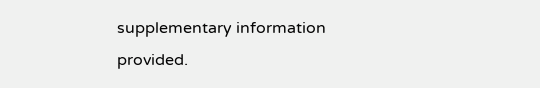supplementary information provided.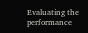Evaluating the performance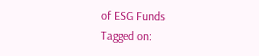of ESG Funds
Tagged on: